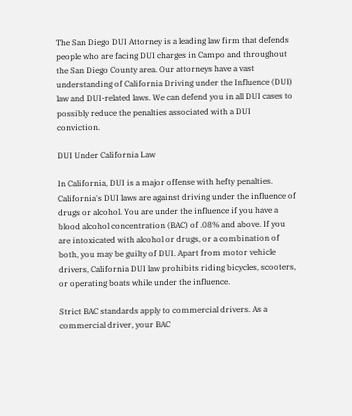The San Diego DUI Attorney is a leading law firm that defends people who are facing DUI charges in Campo and throughout the San Diego County area. Our attorneys have a vast understanding of California Driving under the Influence (DUI) law and DUI-related laws. We can defend you in all DUI cases to possibly reduce the penalties associated with a DUI conviction.

DUI Under California Law

In California, DUI is a major offense with hefty penalties. California's DUI laws are against driving under the influence of drugs or alcohol. You are under the influence if you have a blood alcohol concentration (BAC) of .08% and above. If you are intoxicated with alcohol or drugs, or a combination of both, you may be guilty of DUI. Apart from motor vehicle drivers, California DUI law prohibits riding bicycles, scooters, or operating boats while under the influence.

Strict BAC standards apply to commercial drivers. As a commercial driver, your BAC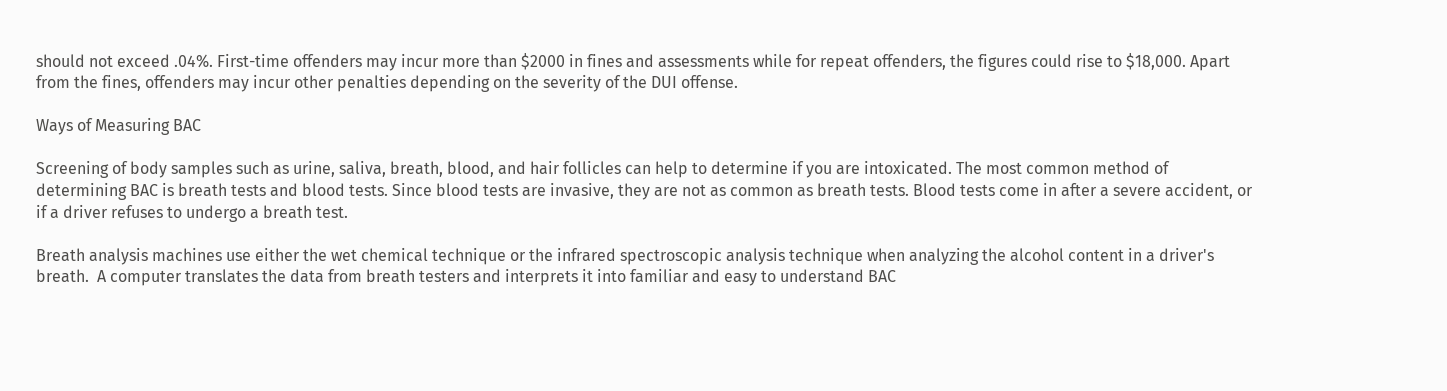should not exceed .04%. First-time offenders may incur more than $2000 in fines and assessments while for repeat offenders, the figures could rise to $18,000. Apart from the fines, offenders may incur other penalties depending on the severity of the DUI offense.

Ways of Measuring BAC

Screening of body samples such as urine, saliva, breath, blood, and hair follicles can help to determine if you are intoxicated. The most common method of determining BAC is breath tests and blood tests. Since blood tests are invasive, they are not as common as breath tests. Blood tests come in after a severe accident, or if a driver refuses to undergo a breath test.

Breath analysis machines use either the wet chemical technique or the infrared spectroscopic analysis technique when analyzing the alcohol content in a driver's breath.  A computer translates the data from breath testers and interprets it into familiar and easy to understand BAC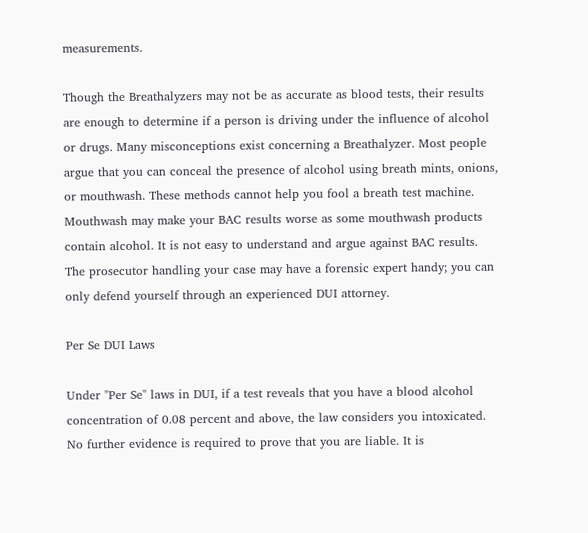measurements.

Though the Breathalyzers may not be as accurate as blood tests, their results are enough to determine if a person is driving under the influence of alcohol or drugs. Many misconceptions exist concerning a Breathalyzer. Most people argue that you can conceal the presence of alcohol using breath mints, onions, or mouthwash. These methods cannot help you fool a breath test machine. Mouthwash may make your BAC results worse as some mouthwash products contain alcohol. It is not easy to understand and argue against BAC results. The prosecutor handling your case may have a forensic expert handy; you can only defend yourself through an experienced DUI attorney.

Per Se DUI Laws

Under "Per Se" laws in DUI, if a test reveals that you have a blood alcohol concentration of 0.08 percent and above, the law considers you intoxicated. No further evidence is required to prove that you are liable. It is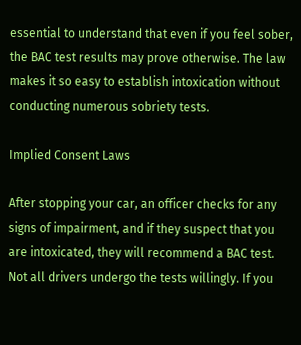essential to understand that even if you feel sober, the BAC test results may prove otherwise. The law makes it so easy to establish intoxication without conducting numerous sobriety tests.

Implied Consent Laws

After stopping your car, an officer checks for any signs of impairment, and if they suspect that you are intoxicated, they will recommend a BAC test. Not all drivers undergo the tests willingly. If you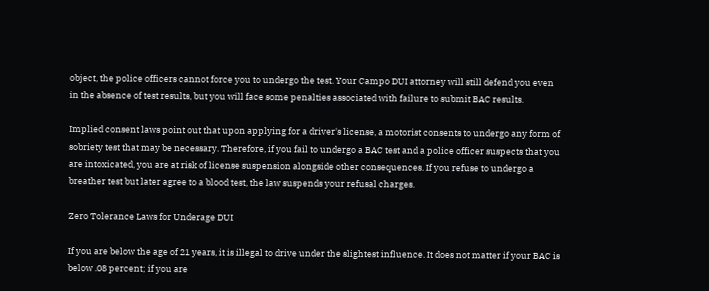object, the police officers cannot force you to undergo the test. Your Campo DUI attorney will still defend you even in the absence of test results, but you will face some penalties associated with failure to submit BAC results.

Implied consent laws point out that upon applying for a driver's license, a motorist consents to undergo any form of sobriety test that may be necessary. Therefore, if you fail to undergo a BAC test and a police officer suspects that you are intoxicated, you are at risk of license suspension alongside other consequences. If you refuse to undergo a breather test but later agree to a blood test, the law suspends your refusal charges.

Zero Tolerance Laws for Underage DUI

If you are below the age of 21 years, it is illegal to drive under the slightest influence. It does not matter if your BAC is below .08 percent; if you are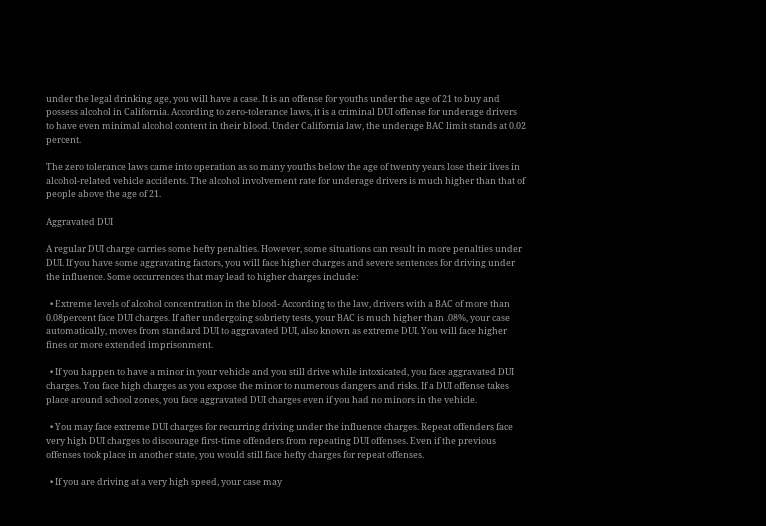under the legal drinking age, you will have a case. It is an offense for youths under the age of 21 to buy and possess alcohol in California. According to zero-tolerance laws, it is a criminal DUI offense for underage drivers to have even minimal alcohol content in their blood. Under California law, the underage BAC limit stands at 0.02 percent.

The zero tolerance laws came into operation as so many youths below the age of twenty years lose their lives in alcohol-related vehicle accidents. The alcohol involvement rate for underage drivers is much higher than that of people above the age of 21.

Aggravated DUI

A regular DUI charge carries some hefty penalties. However, some situations can result in more penalties under DUI. If you have some aggravating factors, you will face higher charges and severe sentences for driving under the influence. Some occurrences that may lead to higher charges include:

  • Extreme levels of alcohol concentration in the blood- According to the law, drivers with a BAC of more than 0.08percent face DUI charges. If after undergoing sobriety tests, your BAC is much higher than .08%, your case automatically, moves from standard DUI to aggravated DUI, also known as extreme DUI. You will face higher fines or more extended imprisonment.

  • If you happen to have a minor in your vehicle and you still drive while intoxicated, you face aggravated DUI charges. You face high charges as you expose the minor to numerous dangers and risks. If a DUI offense takes place around school zones, you face aggravated DUI charges even if you had no minors in the vehicle.

  • You may face extreme DUI charges for recurring driving under the influence charges. Repeat offenders face very high DUI charges to discourage first-time offenders from repeating DUI offenses. Even if the previous offenses took place in another state, you would still face hefty charges for repeat offenses.

  • If you are driving at a very high speed, your case may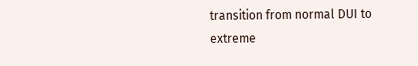transition from normal DUI to extreme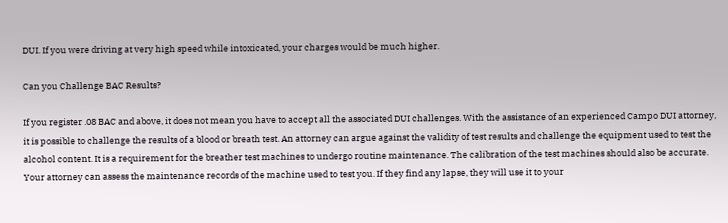DUI. If you were driving at very high speed while intoxicated, your charges would be much higher.

Can you Challenge BAC Results?

If you register .08 BAC and above, it does not mean you have to accept all the associated DUI challenges. With the assistance of an experienced Campo DUI attorney, it is possible to challenge the results of a blood or breath test. An attorney can argue against the validity of test results and challenge the equipment used to test the alcohol content. It is a requirement for the breather test machines to undergo routine maintenance. The calibration of the test machines should also be accurate. Your attorney can assess the maintenance records of the machine used to test you. If they find any lapse, they will use it to your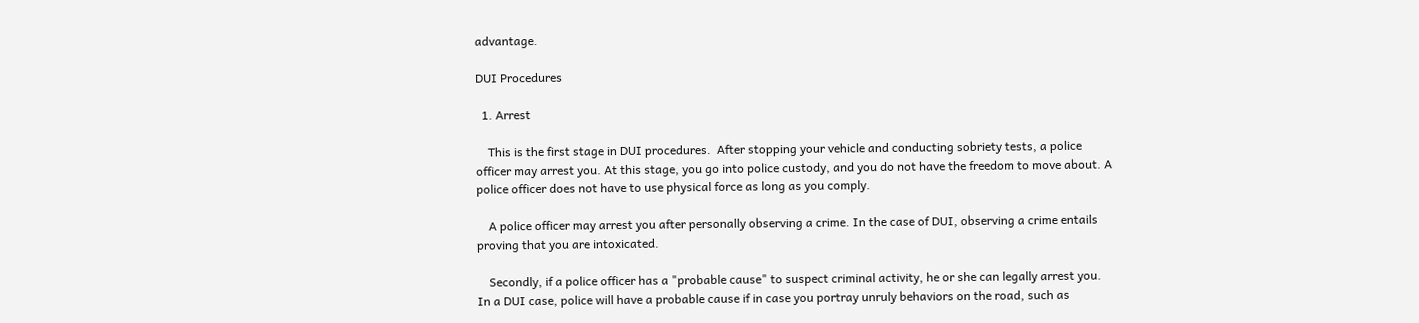advantage.

DUI Procedures

  1. Arrest

    This is the first stage in DUI procedures.  After stopping your vehicle and conducting sobriety tests, a police officer may arrest you. At this stage, you go into police custody, and you do not have the freedom to move about. A police officer does not have to use physical force as long as you comply.

    A police officer may arrest you after personally observing a crime. In the case of DUI, observing a crime entails proving that you are intoxicated.

    Secondly, if a police officer has a "probable cause" to suspect criminal activity, he or she can legally arrest you. In a DUI case, police will have a probable cause if in case you portray unruly behaviors on the road, such as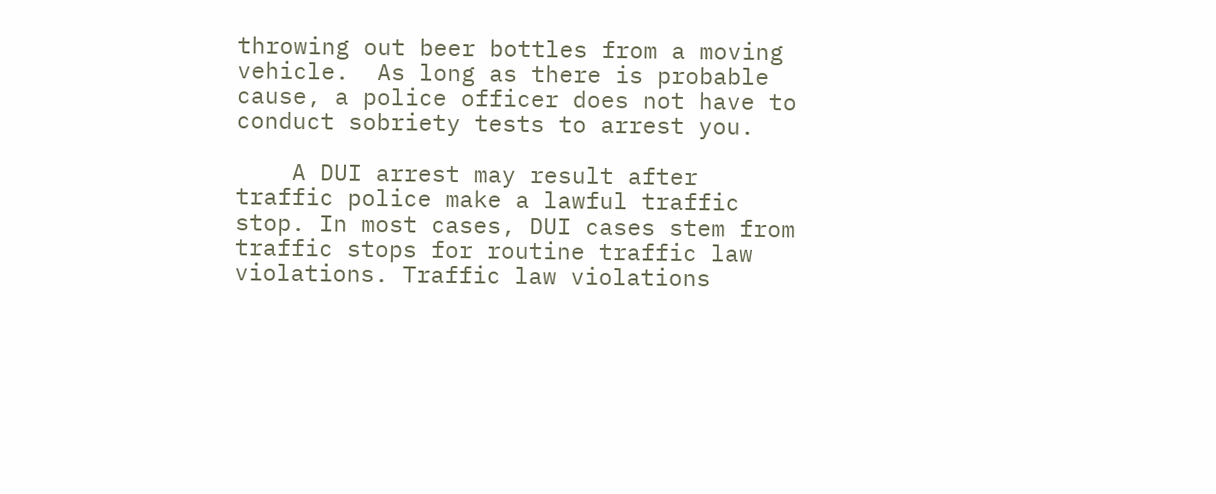throwing out beer bottles from a moving vehicle.  As long as there is probable cause, a police officer does not have to conduct sobriety tests to arrest you.

    A DUI arrest may result after traffic police make a lawful traffic stop. In most cases, DUI cases stem from traffic stops for routine traffic law violations. Traffic law violations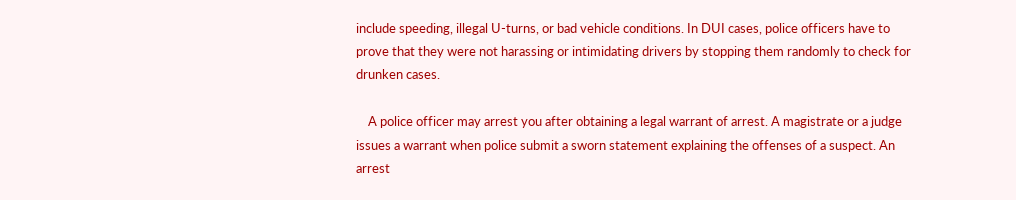include speeding, illegal U-turns, or bad vehicle conditions. In DUI cases, police officers have to prove that they were not harassing or intimidating drivers by stopping them randomly to check for drunken cases.

    A police officer may arrest you after obtaining a legal warrant of arrest. A magistrate or a judge issues a warrant when police submit a sworn statement explaining the offenses of a suspect. An arrest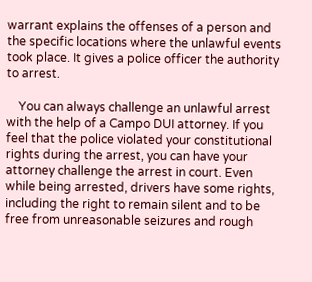warrant explains the offenses of a person and the specific locations where the unlawful events took place. It gives a police officer the authority to arrest.

    You can always challenge an unlawful arrest with the help of a Campo DUI attorney. If you feel that the police violated your constitutional rights during the arrest, you can have your attorney challenge the arrest in court. Even while being arrested, drivers have some rights, including the right to remain silent and to be free from unreasonable seizures and rough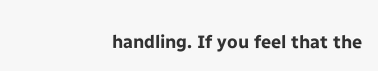handling. If you feel that the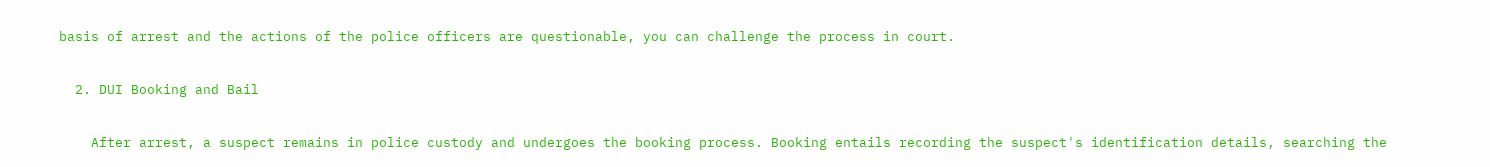basis of arrest and the actions of the police officers are questionable, you can challenge the process in court.

  2. DUI Booking and Bail

    After arrest, a suspect remains in police custody and undergoes the booking process. Booking entails recording the suspect's identification details, searching the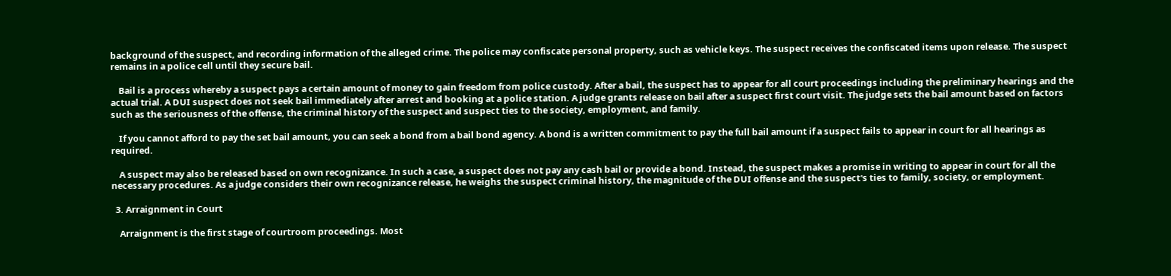background of the suspect, and recording information of the alleged crime. The police may confiscate personal property, such as vehicle keys. The suspect receives the confiscated items upon release. The suspect remains in a police cell until they secure bail.

    Bail is a process whereby a suspect pays a certain amount of money to gain freedom from police custody. After a bail, the suspect has to appear for all court proceedings including the preliminary hearings and the actual trial. A DUI suspect does not seek bail immediately after arrest and booking at a police station. A judge grants release on bail after a suspect first court visit. The judge sets the bail amount based on factors such as the seriousness of the offense, the criminal history of the suspect and suspect ties to the society, employment, and family.

    If you cannot afford to pay the set bail amount, you can seek a bond from a bail bond agency. A bond is a written commitment to pay the full bail amount if a suspect fails to appear in court for all hearings as required.

    A suspect may also be released based on own recognizance. In such a case, a suspect does not pay any cash bail or provide a bond. Instead, the suspect makes a promise in writing to appear in court for all the necessary procedures. As a judge considers their own recognizance release, he weighs the suspect criminal history, the magnitude of the DUI offense and the suspect's ties to family, society, or employment.

  3. Arraignment in Court

    Arraignment is the first stage of courtroom proceedings. Most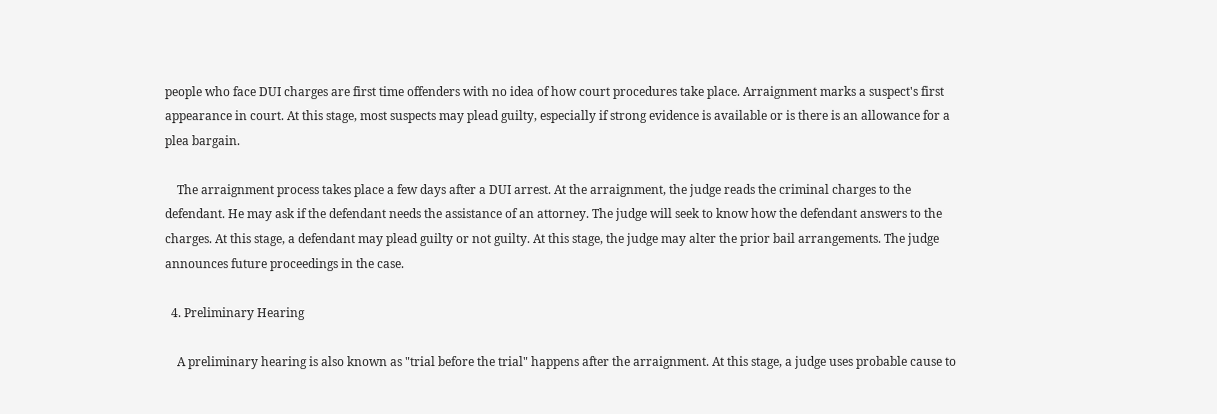people who face DUI charges are first time offenders with no idea of how court procedures take place. Arraignment marks a suspect's first appearance in court. At this stage, most suspects may plead guilty, especially if strong evidence is available or is there is an allowance for a plea bargain.

    The arraignment process takes place a few days after a DUI arrest. At the arraignment, the judge reads the criminal charges to the defendant. He may ask if the defendant needs the assistance of an attorney. The judge will seek to know how the defendant answers to the charges. At this stage, a defendant may plead guilty or not guilty. At this stage, the judge may alter the prior bail arrangements. The judge announces future proceedings in the case.

  4. Preliminary Hearing

    A preliminary hearing is also known as "trial before the trial" happens after the arraignment. At this stage, a judge uses probable cause to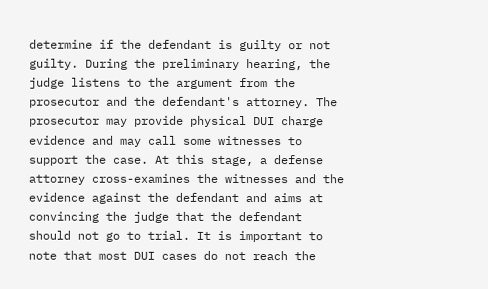determine if the defendant is guilty or not guilty. During the preliminary hearing, the judge listens to the argument from the prosecutor and the defendant's attorney. The prosecutor may provide physical DUI charge evidence and may call some witnesses to support the case. At this stage, a defense attorney cross-examines the witnesses and the evidence against the defendant and aims at convincing the judge that the defendant should not go to trial. It is important to note that most DUI cases do not reach the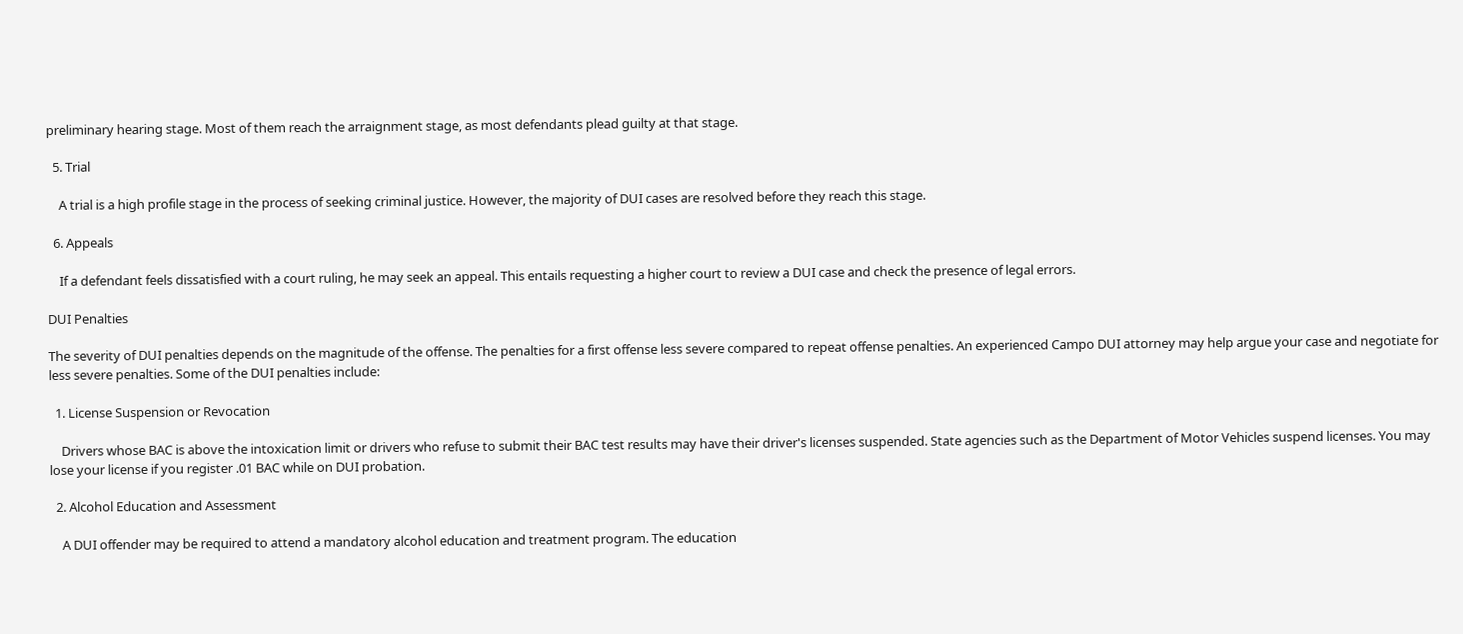preliminary hearing stage. Most of them reach the arraignment stage, as most defendants plead guilty at that stage.

  5. Trial

    A trial is a high profile stage in the process of seeking criminal justice. However, the majority of DUI cases are resolved before they reach this stage.

  6. Appeals

    If a defendant feels dissatisfied with a court ruling, he may seek an appeal. This entails requesting a higher court to review a DUI case and check the presence of legal errors.

DUI Penalties

The severity of DUI penalties depends on the magnitude of the offense. The penalties for a first offense less severe compared to repeat offense penalties. An experienced Campo DUI attorney may help argue your case and negotiate for less severe penalties. Some of the DUI penalties include:

  1. License Suspension or Revocation

    Drivers whose BAC is above the intoxication limit or drivers who refuse to submit their BAC test results may have their driver's licenses suspended. State agencies such as the Department of Motor Vehicles suspend licenses. You may lose your license if you register .01 BAC while on DUI probation.

  2. Alcohol Education and Assessment

    A DUI offender may be required to attend a mandatory alcohol education and treatment program. The education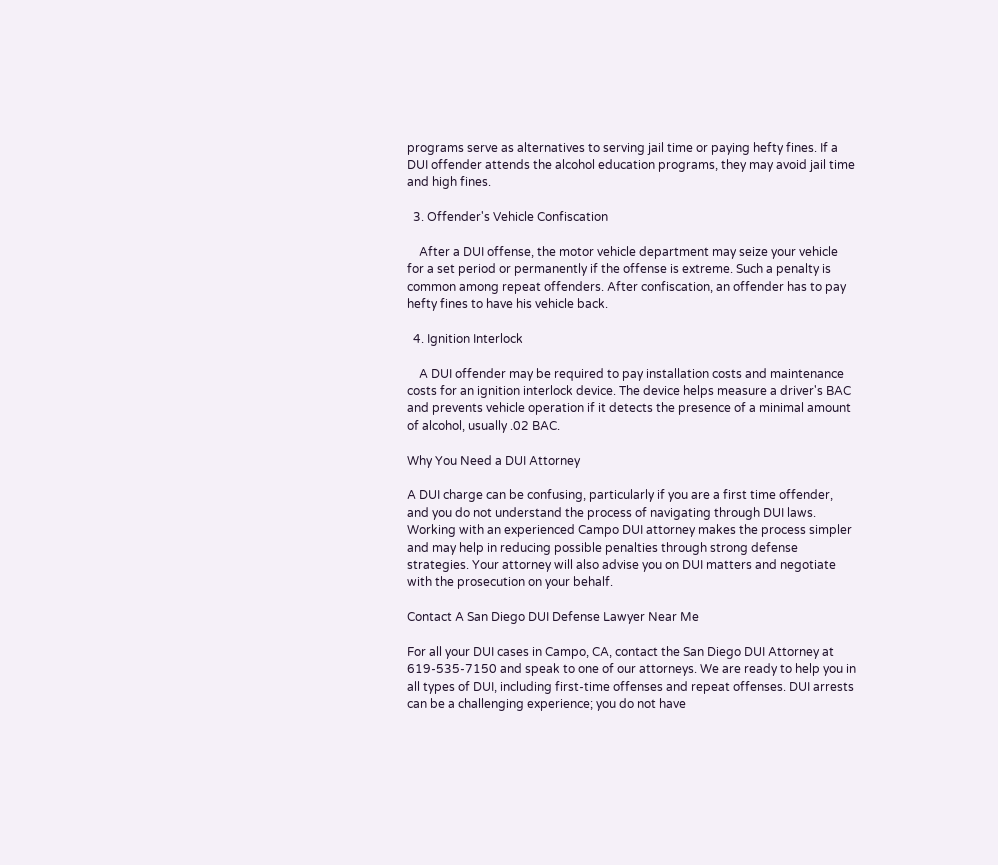programs serve as alternatives to serving jail time or paying hefty fines. If a DUI offender attends the alcohol education programs, they may avoid jail time and high fines.

  3. Offender's Vehicle Confiscation

    After a DUI offense, the motor vehicle department may seize your vehicle for a set period or permanently if the offense is extreme. Such a penalty is common among repeat offenders. After confiscation, an offender has to pay hefty fines to have his vehicle back.

  4. Ignition Interlock

    A DUI offender may be required to pay installation costs and maintenance costs for an ignition interlock device. The device helps measure a driver's BAC and prevents vehicle operation if it detects the presence of a minimal amount of alcohol, usually .02 BAC.

Why You Need a DUI Attorney

A DUI charge can be confusing, particularly if you are a first time offender, and you do not understand the process of navigating through DUI laws. Working with an experienced Campo DUI attorney makes the process simpler and may help in reducing possible penalties through strong defense strategies. Your attorney will also advise you on DUI matters and negotiate with the prosecution on your behalf.

Contact A San Diego DUI Defense Lawyer Near Me

For all your DUI cases in Campo, CA, contact the San Diego DUI Attorney at 619-535-7150 and speak to one of our attorneys. We are ready to help you in all types of DUI, including first-time offenses and repeat offenses. DUI arrests can be a challenging experience; you do not have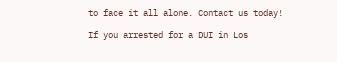to face it all alone. Contact us today!

If you arrested for a DUI in Los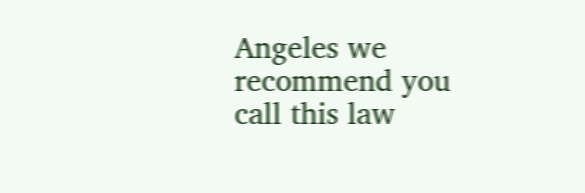Angeles we recommend you call this law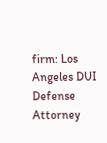firm: Los Angeles DUI Defense Attorney